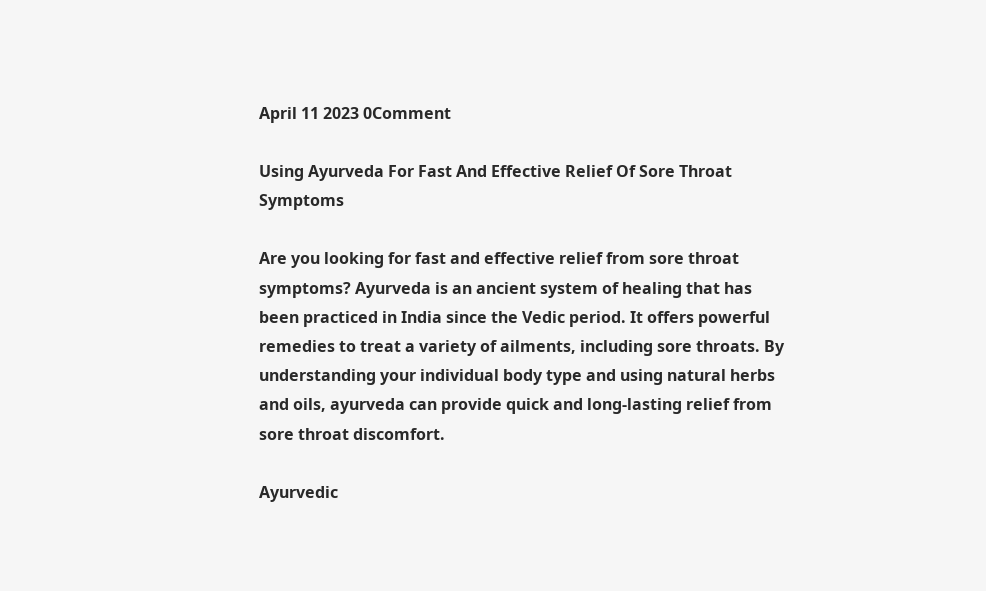April 11 2023 0Comment

Using Ayurveda For Fast And Effective Relief Of Sore Throat Symptoms

Are you looking for fast and effective relief from sore throat symptoms? Ayurveda is an ancient system of healing that has been practiced in India since the Vedic period. It offers powerful remedies to treat a variety of ailments, including sore throats. By understanding your individual body type and using natural herbs and oils, ayurveda can provide quick and long-lasting relief from sore throat discomfort.

Ayurvedic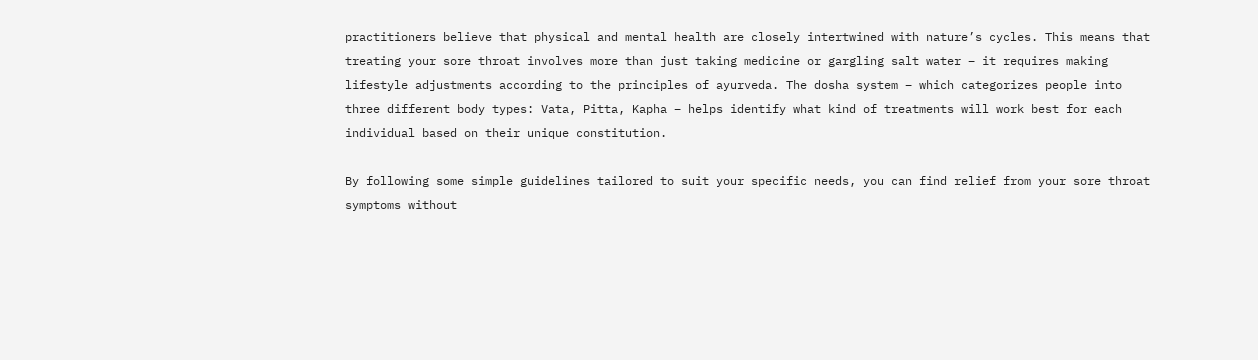practitioners believe that physical and mental health are closely intertwined with nature’s cycles. This means that treating your sore throat involves more than just taking medicine or gargling salt water – it requires making lifestyle adjustments according to the principles of ayurveda. The dosha system – which categorizes people into three different body types: Vata, Pitta, Kapha – helps identify what kind of treatments will work best for each individual based on their unique constitution.

By following some simple guidelines tailored to suit your specific needs, you can find relief from your sore throat symptoms without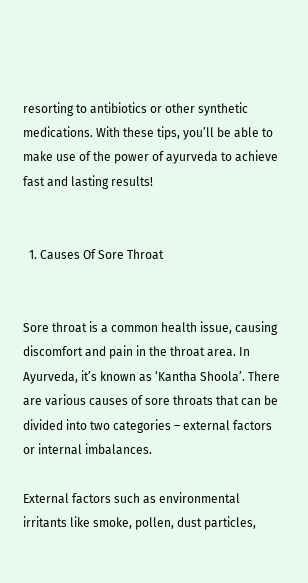resorting to antibiotics or other synthetic medications. With these tips, you’ll be able to make use of the power of ayurveda to achieve fast and lasting results!


  1. Causes Of Sore Throat


Sore throat is a common health issue, causing discomfort and pain in the throat area. In Ayurveda, it’s known as ‘Kantha Shoola’. There are various causes of sore throats that can be divided into two categories – external factors or internal imbalances.

External factors such as environmental irritants like smoke, pollen, dust particles,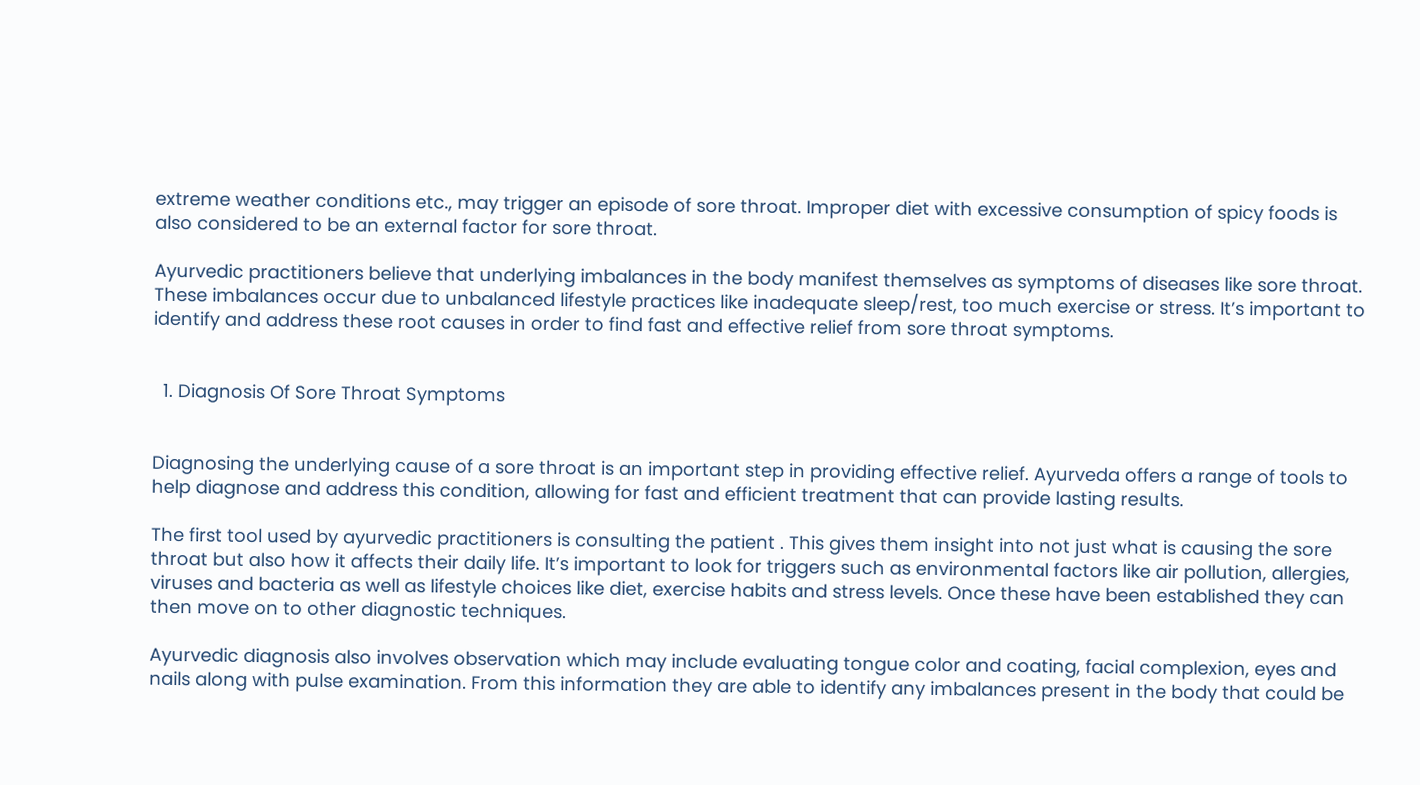extreme weather conditions etc., may trigger an episode of sore throat. Improper diet with excessive consumption of spicy foods is also considered to be an external factor for sore throat.

Ayurvedic practitioners believe that underlying imbalances in the body manifest themselves as symptoms of diseases like sore throat. These imbalances occur due to unbalanced lifestyle practices like inadequate sleep/rest, too much exercise or stress. It’s important to identify and address these root causes in order to find fast and effective relief from sore throat symptoms.


  1. Diagnosis Of Sore Throat Symptoms


Diagnosing the underlying cause of a sore throat is an important step in providing effective relief. Ayurveda offers a range of tools to help diagnose and address this condition, allowing for fast and efficient treatment that can provide lasting results.

The first tool used by ayurvedic practitioners is consulting the patient . This gives them insight into not just what is causing the sore throat but also how it affects their daily life. It’s important to look for triggers such as environmental factors like air pollution, allergies, viruses and bacteria as well as lifestyle choices like diet, exercise habits and stress levels. Once these have been established they can then move on to other diagnostic techniques.

Ayurvedic diagnosis also involves observation which may include evaluating tongue color and coating, facial complexion, eyes and nails along with pulse examination. From this information they are able to identify any imbalances present in the body that could be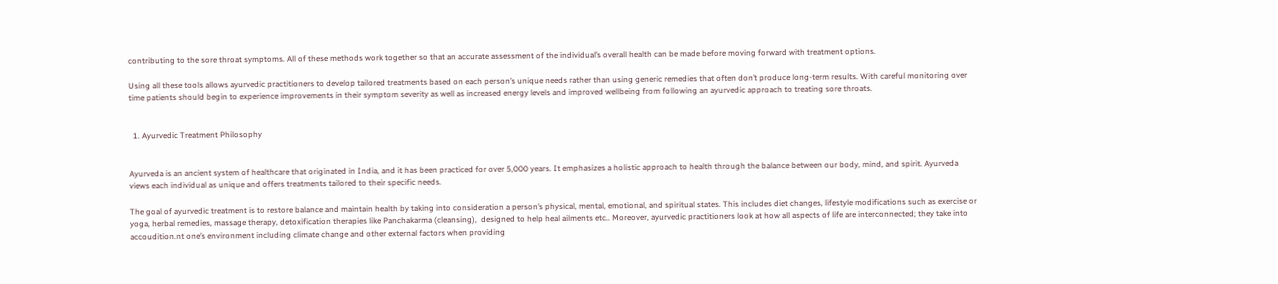contributing to the sore throat symptoms. All of these methods work together so that an accurate assessment of the individual’s overall health can be made before moving forward with treatment options.

Using all these tools allows ayurvedic practitioners to develop tailored treatments based on each person’s unique needs rather than using generic remedies that often don’t produce long-term results. With careful monitoring over time patients should begin to experience improvements in their symptom severity as well as increased energy levels and improved wellbeing from following an ayurvedic approach to treating sore throats.


  1. Ayurvedic Treatment Philosophy


Ayurveda is an ancient system of healthcare that originated in India, and it has been practiced for over 5,000 years. It emphasizes a holistic approach to health through the balance between our body, mind, and spirit. Ayurveda views each individual as unique and offers treatments tailored to their specific needs.

The goal of ayurvedic treatment is to restore balance and maintain health by taking into consideration a person’s physical, mental, emotional, and spiritual states. This includes diet changes, lifestyle modifications such as exercise or yoga, herbal remedies, massage therapy, detoxification therapies like Panchakarma (cleansing),  designed to help heal ailments etc.. Moreover, ayurvedic practitioners look at how all aspects of life are interconnected; they take into accoudition.nt one’s environment including climate change and other external factors when providing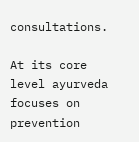consultations.

At its core level ayurveda focuses on prevention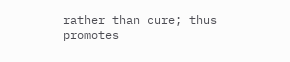rather than cure; thus promotes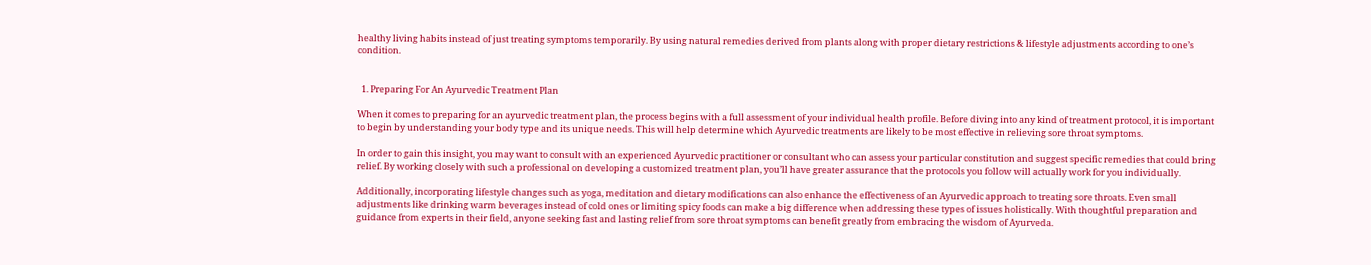healthy living habits instead of just treating symptoms temporarily. By using natural remedies derived from plants along with proper dietary restrictions & lifestyle adjustments according to one’s condition.


  1. Preparing For An Ayurvedic Treatment Plan

When it comes to preparing for an ayurvedic treatment plan, the process begins with a full assessment of your individual health profile. Before diving into any kind of treatment protocol, it is important to begin by understanding your body type and its unique needs. This will help determine which Ayurvedic treatments are likely to be most effective in relieving sore throat symptoms.

In order to gain this insight, you may want to consult with an experienced Ayurvedic practitioner or consultant who can assess your particular constitution and suggest specific remedies that could bring relief. By working closely with such a professional on developing a customized treatment plan, you’ll have greater assurance that the protocols you follow will actually work for you individually.

Additionally, incorporating lifestyle changes such as yoga, meditation and dietary modifications can also enhance the effectiveness of an Ayurvedic approach to treating sore throats. Even small adjustments like drinking warm beverages instead of cold ones or limiting spicy foods can make a big difference when addressing these types of issues holistically. With thoughtful preparation and guidance from experts in their field, anyone seeking fast and lasting relief from sore throat symptoms can benefit greatly from embracing the wisdom of Ayurveda.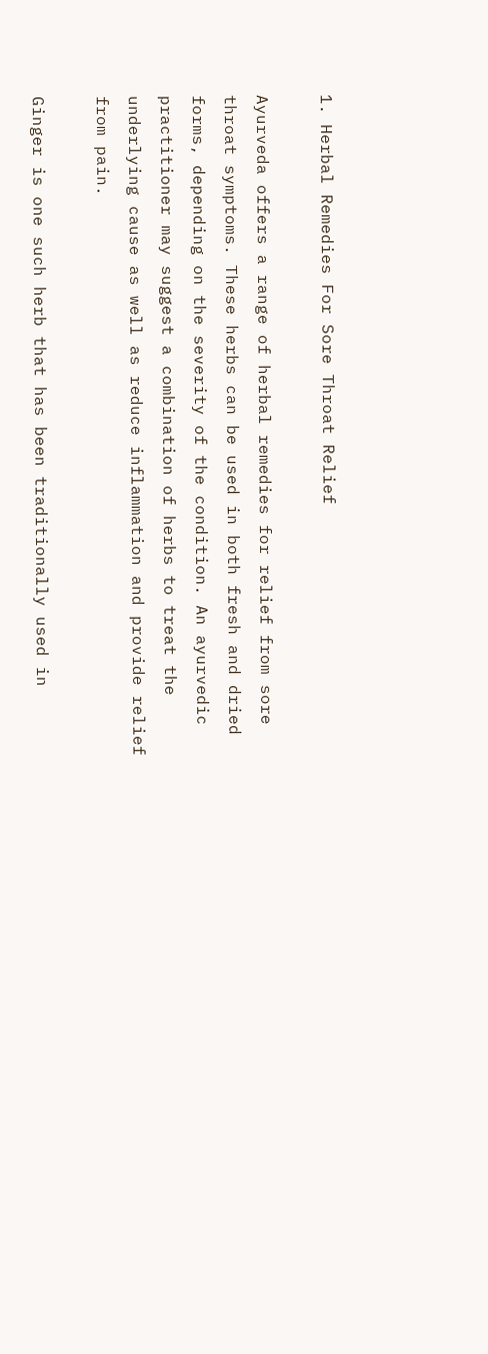1. Herbal Remedies For Sore Throat Relief

Ayurveda offers a range of herbal remedies for relief from sore throat symptoms. These herbs can be used in both fresh and dried forms, depending on the severity of the condition. An ayurvedic practitioner may suggest a combination of herbs to treat the underlying cause as well as reduce inflammation and provide relief from pain.

Ginger is one such herb that has been traditionally used in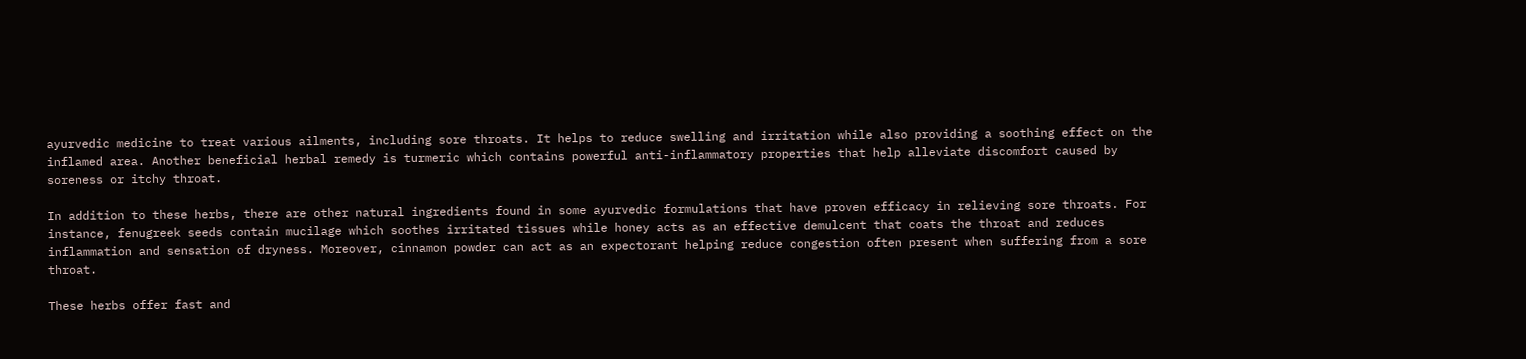ayurvedic medicine to treat various ailments, including sore throats. It helps to reduce swelling and irritation while also providing a soothing effect on the inflamed area. Another beneficial herbal remedy is turmeric which contains powerful anti-inflammatory properties that help alleviate discomfort caused by soreness or itchy throat.

In addition to these herbs, there are other natural ingredients found in some ayurvedic formulations that have proven efficacy in relieving sore throats. For instance, fenugreek seeds contain mucilage which soothes irritated tissues while honey acts as an effective demulcent that coats the throat and reduces inflammation and sensation of dryness. Moreover, cinnamon powder can act as an expectorant helping reduce congestion often present when suffering from a sore throat.

These herbs offer fast and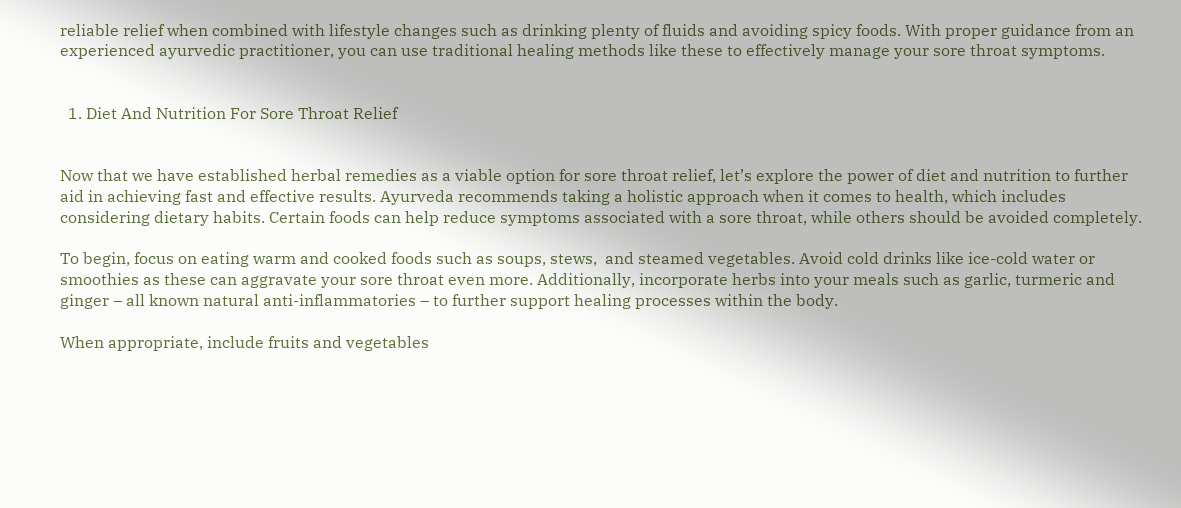reliable relief when combined with lifestyle changes such as drinking plenty of fluids and avoiding spicy foods. With proper guidance from an experienced ayurvedic practitioner, you can use traditional healing methods like these to effectively manage your sore throat symptoms.


  1. Diet And Nutrition For Sore Throat Relief


Now that we have established herbal remedies as a viable option for sore throat relief, let’s explore the power of diet and nutrition to further aid in achieving fast and effective results. Ayurveda recommends taking a holistic approach when it comes to health, which includes considering dietary habits. Certain foods can help reduce symptoms associated with a sore throat, while others should be avoided completely.

To begin, focus on eating warm and cooked foods such as soups, stews,  and steamed vegetables. Avoid cold drinks like ice-cold water or smoothies as these can aggravate your sore throat even more. Additionally, incorporate herbs into your meals such as garlic, turmeric and ginger – all known natural anti-inflammatories – to further support healing processes within the body.

When appropriate, include fruits and vegetables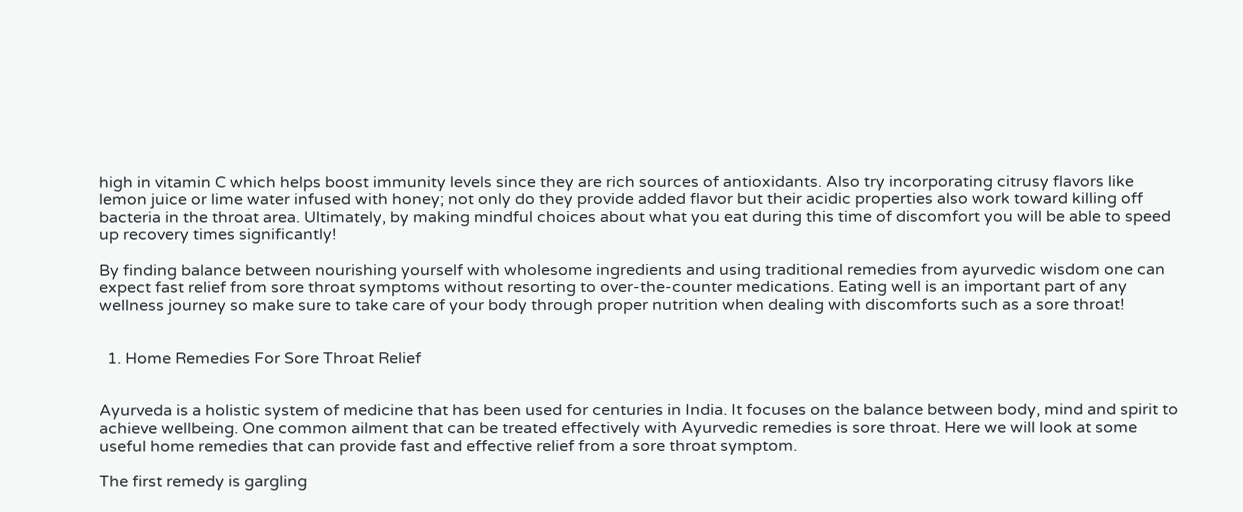high in vitamin C which helps boost immunity levels since they are rich sources of antioxidants. Also try incorporating citrusy flavors like lemon juice or lime water infused with honey; not only do they provide added flavor but their acidic properties also work toward killing off bacteria in the throat area. Ultimately, by making mindful choices about what you eat during this time of discomfort you will be able to speed up recovery times significantly!

By finding balance between nourishing yourself with wholesome ingredients and using traditional remedies from ayurvedic wisdom one can expect fast relief from sore throat symptoms without resorting to over-the-counter medications. Eating well is an important part of any wellness journey so make sure to take care of your body through proper nutrition when dealing with discomforts such as a sore throat!


  1. Home Remedies For Sore Throat Relief


Ayurveda is a holistic system of medicine that has been used for centuries in India. It focuses on the balance between body, mind and spirit to achieve wellbeing. One common ailment that can be treated effectively with Ayurvedic remedies is sore throat. Here we will look at some useful home remedies that can provide fast and effective relief from a sore throat symptom.

The first remedy is gargling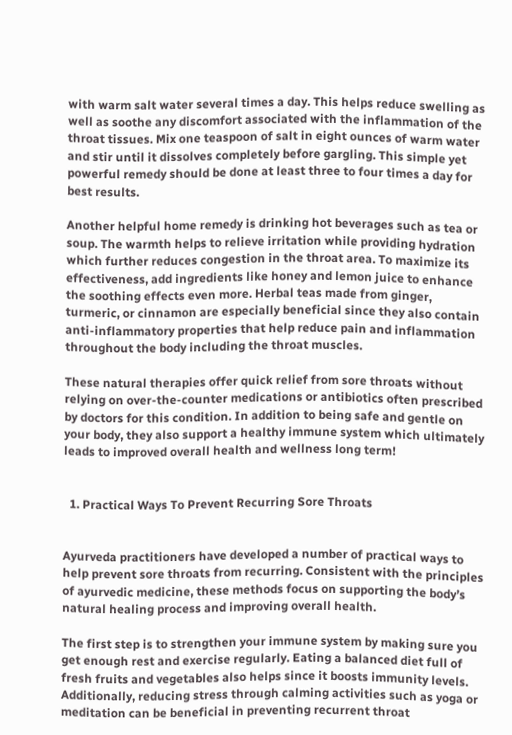with warm salt water several times a day. This helps reduce swelling as well as soothe any discomfort associated with the inflammation of the throat tissues. Mix one teaspoon of salt in eight ounces of warm water and stir until it dissolves completely before gargling. This simple yet powerful remedy should be done at least three to four times a day for best results.

Another helpful home remedy is drinking hot beverages such as tea or soup. The warmth helps to relieve irritation while providing hydration which further reduces congestion in the throat area. To maximize its effectiveness, add ingredients like honey and lemon juice to enhance the soothing effects even more. Herbal teas made from ginger,  turmeric, or cinnamon are especially beneficial since they also contain anti-inflammatory properties that help reduce pain and inflammation throughout the body including the throat muscles.

These natural therapies offer quick relief from sore throats without relying on over-the-counter medications or antibiotics often prescribed by doctors for this condition. In addition to being safe and gentle on your body, they also support a healthy immune system which ultimately leads to improved overall health and wellness long term!


  1. Practical Ways To Prevent Recurring Sore Throats


Ayurveda practitioners have developed a number of practical ways to help prevent sore throats from recurring. Consistent with the principles of ayurvedic medicine, these methods focus on supporting the body’s natural healing process and improving overall health.

The first step is to strengthen your immune system by making sure you get enough rest and exercise regularly. Eating a balanced diet full of fresh fruits and vegetables also helps since it boosts immunity levels. Additionally, reducing stress through calming activities such as yoga or meditation can be beneficial in preventing recurrent throat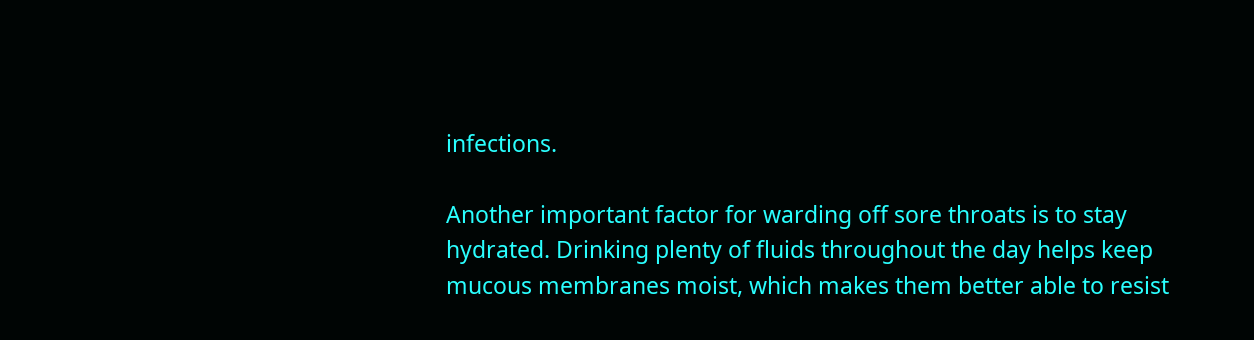infections.

Another important factor for warding off sore throats is to stay hydrated. Drinking plenty of fluids throughout the day helps keep mucous membranes moist, which makes them better able to resist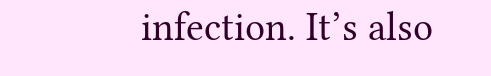infection. It’s also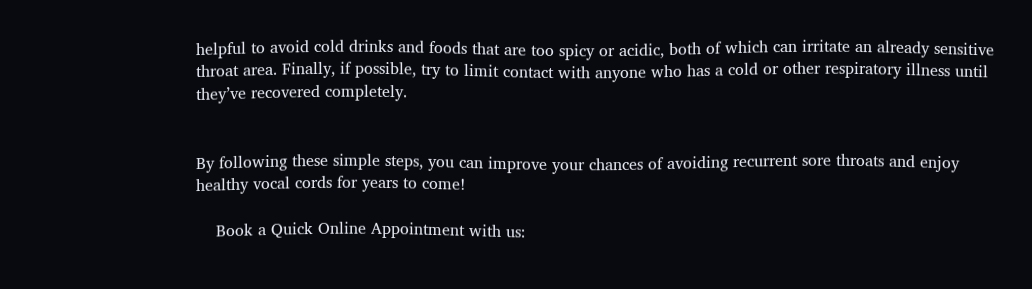helpful to avoid cold drinks and foods that are too spicy or acidic, both of which can irritate an already sensitive throat area. Finally, if possible, try to limit contact with anyone who has a cold or other respiratory illness until they’ve recovered completely.


By following these simple steps, you can improve your chances of avoiding recurrent sore throats and enjoy healthy vocal cords for years to come!

    Book a Quick Online Appointment with us: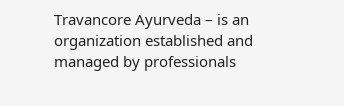Travancore Ayurveda – is an organization established and managed by professionals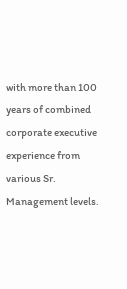with more than 100 years of combined corporate executive experience from various Sr. Management levels.